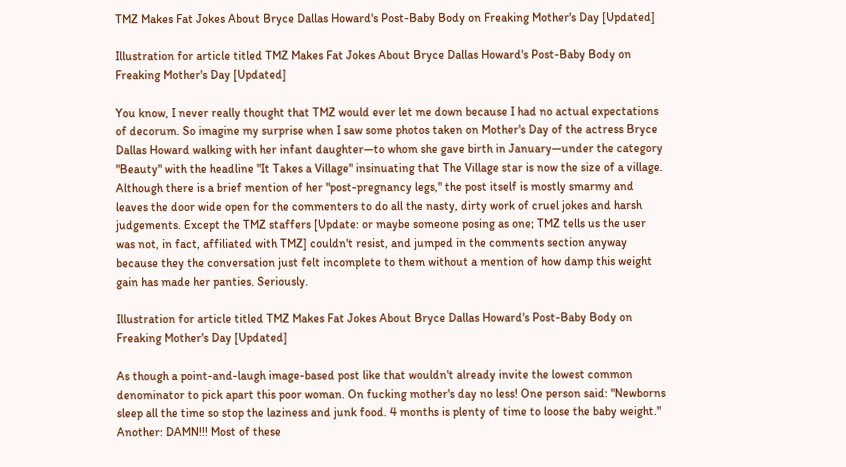TMZ Makes Fat Jokes About Bryce Dallas Howard's Post-Baby Body on Freaking Mother's Day [Updated]

Illustration for article titled TMZ Makes Fat Jokes About Bryce Dallas Howard's Post-Baby Body on Freaking Mother's Day [Updated]

You know, I never really thought that TMZ would ever let me down because I had no actual expectations of decorum. So imagine my surprise when I saw some photos taken on Mother's Day of the actress Bryce Dallas Howard walking with her infant daughter—to whom she gave birth in January—under the category "Beauty" with the headline "It Takes a Village" insinuating that The Village star is now the size of a village. Although there is a brief mention of her "post-pregnancy legs," the post itself is mostly smarmy and leaves the door wide open for the commenters to do all the nasty, dirty work of cruel jokes and harsh judgements. Except the TMZ staffers [Update: or maybe someone posing as one; TMZ tells us the user was not, in fact, affiliated with TMZ] couldn't resist, and jumped in the comments section anyway because they the conversation just felt incomplete to them without a mention of how damp this weight gain has made her panties. Seriously.

Illustration for article titled TMZ Makes Fat Jokes About Bryce Dallas Howard's Post-Baby Body on Freaking Mother's Day [Updated]

As though a point-and-laugh image-based post like that wouldn't already invite the lowest common denominator to pick apart this poor woman. On fucking mother's day no less! One person said: "Newborns sleep all the time so stop the laziness and junk food. 4 months is plenty of time to loose the baby weight." Another: DAMN!!! Most of these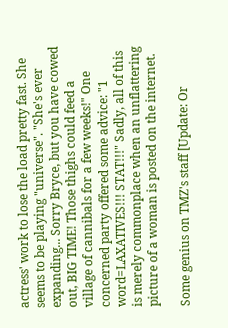actress' work to lose the load pretty fast. She seems to be playing "universe". "She's ever expanding... Sorry Bryce, but you have cowed out, BIG TIME! Those thighs could feed a village of cannibals for a few weeks!" One concerned party offered some advice: "1 word=LAXATIVES!!! STAT!!!" Sadly, all of this is merely commonplace when an unflattering picture of a woman is posted on the internet.

Some genius on TMZ's staff [Update: Or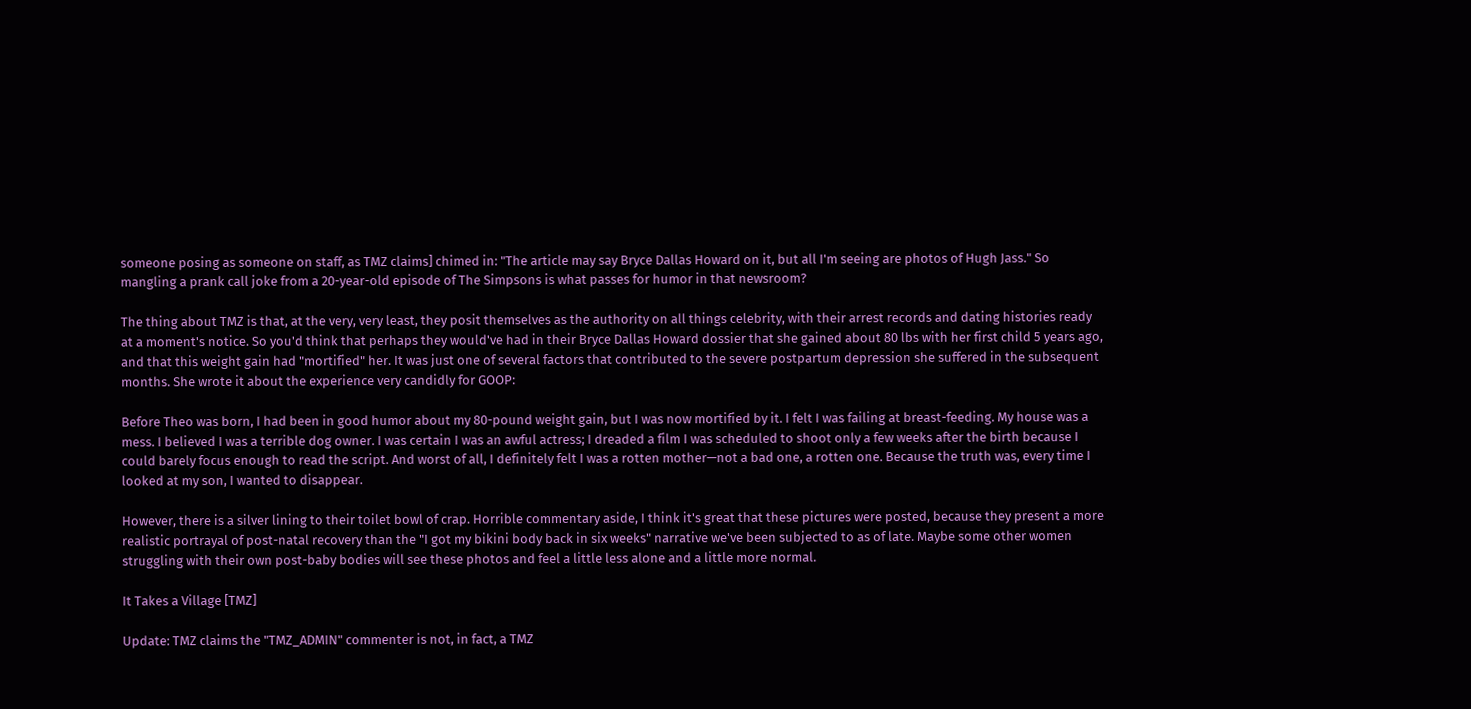someone posing as someone on staff, as TMZ claims] chimed in: "The article may say Bryce Dallas Howard on it, but all I'm seeing are photos of Hugh Jass." So mangling a prank call joke from a 20-year-old episode of The Simpsons is what passes for humor in that newsroom?

The thing about TMZ is that, at the very, very least, they posit themselves as the authority on all things celebrity, with their arrest records and dating histories ready at a moment's notice. So you'd think that perhaps they would've had in their Bryce Dallas Howard dossier that she gained about 80 lbs with her first child 5 years ago, and that this weight gain had "mortified" her. It was just one of several factors that contributed to the severe postpartum depression she suffered in the subsequent months. She wrote it about the experience very candidly for GOOP:

Before Theo was born, I had been in good humor about my 80-pound weight gain, but I was now mortified by it. I felt I was failing at breast-feeding. My house was a mess. I believed I was a terrible dog owner. I was certain I was an awful actress; I dreaded a film I was scheduled to shoot only a few weeks after the birth because I could barely focus enough to read the script. And worst of all, I definitely felt I was a rotten mother—not a bad one, a rotten one. Because the truth was, every time I looked at my son, I wanted to disappear.

However, there is a silver lining to their toilet bowl of crap. Horrible commentary aside, I think it's great that these pictures were posted, because they present a more realistic portrayal of post-natal recovery than the "I got my bikini body back in six weeks" narrative we've been subjected to as of late. Maybe some other women struggling with their own post-baby bodies will see these photos and feel a little less alone and a little more normal.

It Takes a Village [TMZ]

Update: TMZ claims the "TMZ_ADMIN" commenter is not, in fact, a TMZ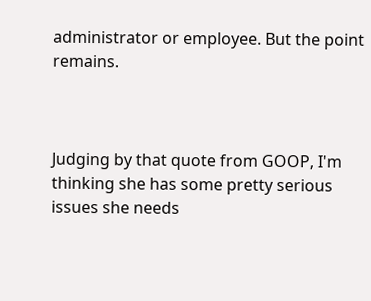administrator or employee. But the point remains.



Judging by that quote from GOOP, I'm thinking she has some pretty serious issues she needs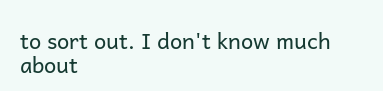to sort out. I don't know much about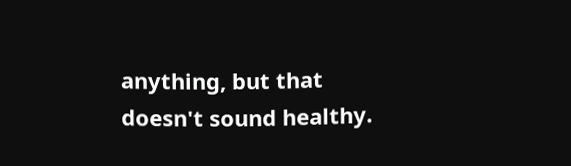anything, but that doesn't sound healthy.